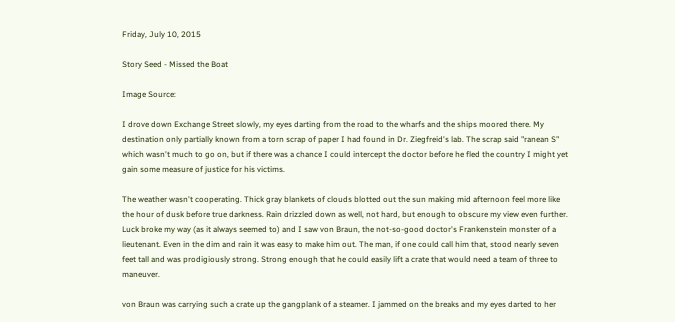Friday, July 10, 2015

Story Seed - Missed the Boat

Image Source:

I drove down Exchange Street slowly, my eyes darting from the road to the wharfs and the ships moored there. My destination only partially known from a torn scrap of paper I had found in Dr. Ziegfreid's lab. The scrap said "ranean S" which wasn't much to go on, but if there was a chance I could intercept the doctor before he fled the country I might yet gain some measure of justice for his victims.

The weather wasn't cooperating. Thick gray blankets of clouds blotted out the sun making mid afternoon feel more like the hour of dusk before true darkness. Rain drizzled down as well, not hard, but enough to obscure my view even further. Luck broke my way (as it always seemed to) and I saw von Braun, the not-so-good doctor's Frankenstein monster of a lieutenant. Even in the dim and rain it was easy to make him out. The man, if one could call him that, stood nearly seven feet tall and was prodigiously strong. Strong enough that he could easily lift a crate that would need a team of three to maneuver.

von Braun was carrying such a crate up the gangplank of a steamer. I jammed on the breaks and my eyes darted to her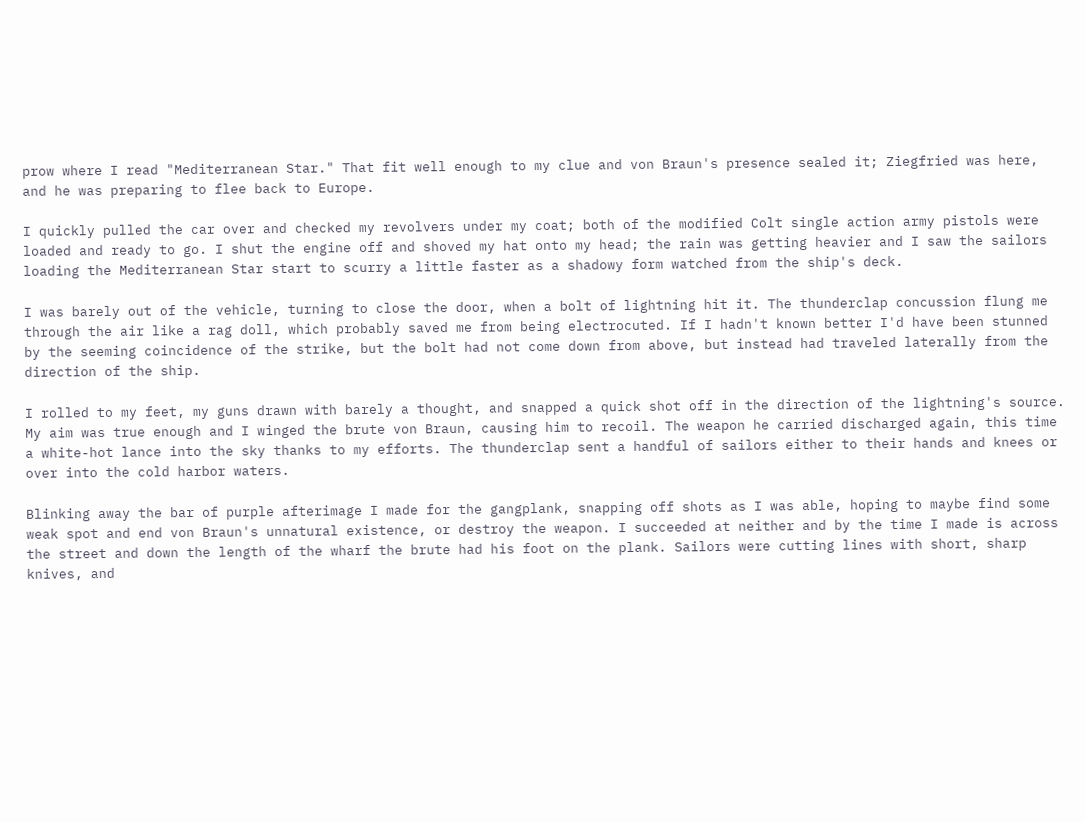prow where I read "Mediterranean Star." That fit well enough to my clue and von Braun's presence sealed it; Ziegfried was here, and he was preparing to flee back to Europe.

I quickly pulled the car over and checked my revolvers under my coat; both of the modified Colt single action army pistols were loaded and ready to go. I shut the engine off and shoved my hat onto my head; the rain was getting heavier and I saw the sailors loading the Mediterranean Star start to scurry a little faster as a shadowy form watched from the ship's deck.

I was barely out of the vehicle, turning to close the door, when a bolt of lightning hit it. The thunderclap concussion flung me through the air like a rag doll, which probably saved me from being electrocuted. If I hadn't known better I'd have been stunned by the seeming coincidence of the strike, but the bolt had not come down from above, but instead had traveled laterally from the direction of the ship.

I rolled to my feet, my guns drawn with barely a thought, and snapped a quick shot off in the direction of the lightning's source. My aim was true enough and I winged the brute von Braun, causing him to recoil. The weapon he carried discharged again, this time a white-hot lance into the sky thanks to my efforts. The thunderclap sent a handful of sailors either to their hands and knees or over into the cold harbor waters.

Blinking away the bar of purple afterimage I made for the gangplank, snapping off shots as I was able, hoping to maybe find some weak spot and end von Braun's unnatural existence, or destroy the weapon. I succeeded at neither and by the time I made is across the street and down the length of the wharf the brute had his foot on the plank. Sailors were cutting lines with short, sharp knives, and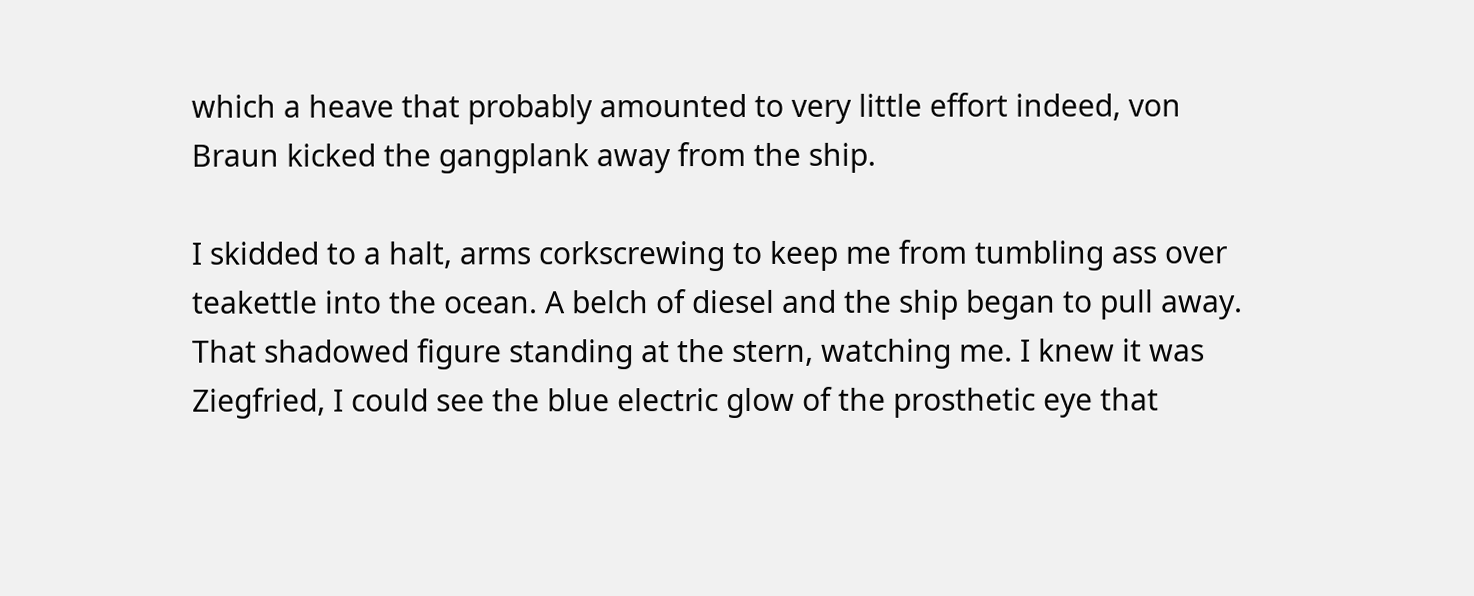which a heave that probably amounted to very little effort indeed, von Braun kicked the gangplank away from the ship.

I skidded to a halt, arms corkscrewing to keep me from tumbling ass over teakettle into the ocean. A belch of diesel and the ship began to pull away. That shadowed figure standing at the stern, watching me. I knew it was Ziegfried, I could see the blue electric glow of the prosthetic eye that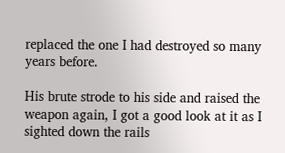replaced the one I had destroyed so many years before.

His brute strode to his side and raised the weapon again, I got a good look at it as I sighted down the rails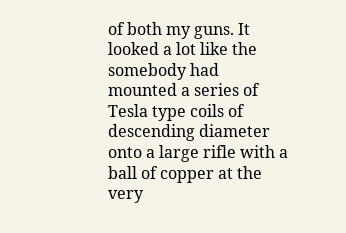of both my guns. It looked a lot like the somebody had mounted a series of Tesla type coils of descending diameter onto a large rifle with a ball of copper at the very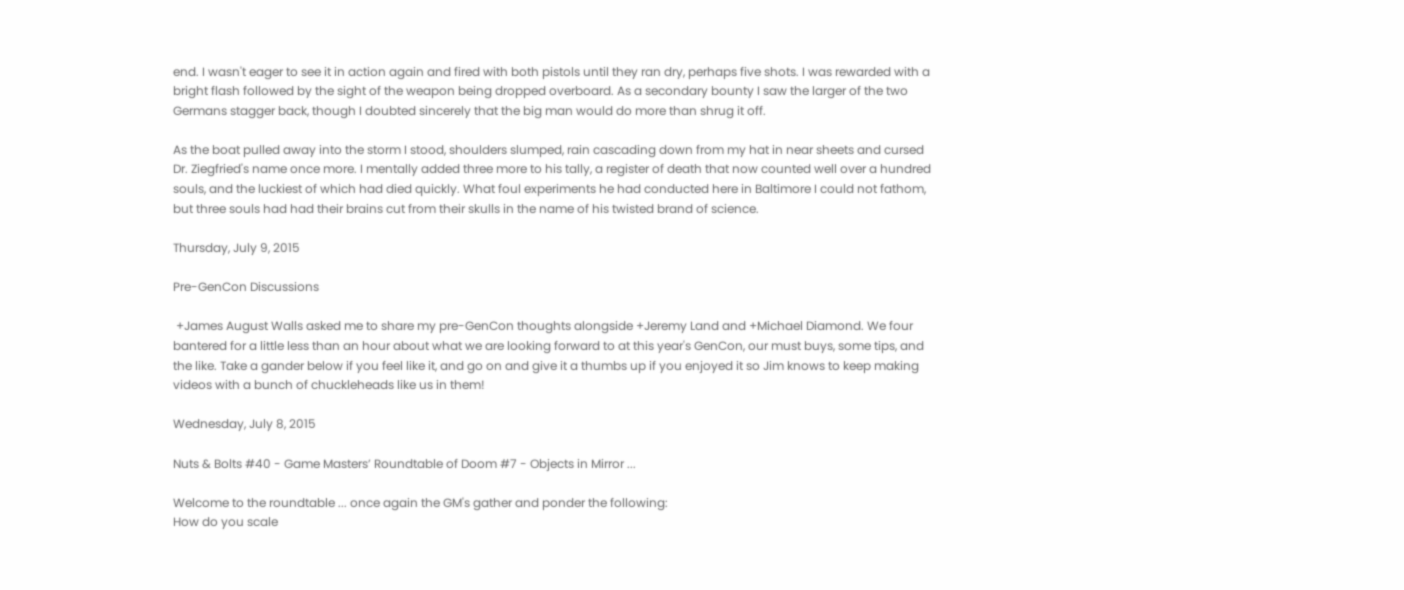end. I wasn't eager to see it in action again and fired with both pistols until they ran dry, perhaps five shots. I was rewarded with a bright flash followed by the sight of the weapon being dropped overboard. As a secondary bounty I saw the larger of the two Germans stagger back, though I doubted sincerely that the big man would do more than shrug it off.

As the boat pulled away into the storm I stood, shoulders slumped, rain cascading down from my hat in near sheets and cursed Dr. Ziegfried's name once more. I mentally added three more to his tally, a register of death that now counted well over a hundred souls, and the luckiest of which had died quickly. What foul experiments he had conducted here in Baltimore I could not fathom, but three souls had had their brains cut from their skulls in the name of his twisted brand of science.

Thursday, July 9, 2015

Pre-GenCon Discussions

 +James August Walls asked me to share my pre-GenCon thoughts alongside +Jeremy Land and +Michael Diamond. We four bantered for a little less than an hour about what we are looking forward to at this year's GenCon, our must buys, some tips, and the like. Take a gander below if you feel like it, and go on and give it a thumbs up if you enjoyed it so Jim knows to keep making videos with a bunch of chuckleheads like us in them!

Wednesday, July 8, 2015

Nuts & Bolts #40 - Game Masters’ Roundtable of Doom #7 - Objects in Mirror ...

Welcome to the roundtable ... once again the GM's gather and ponder the following:
How do you scale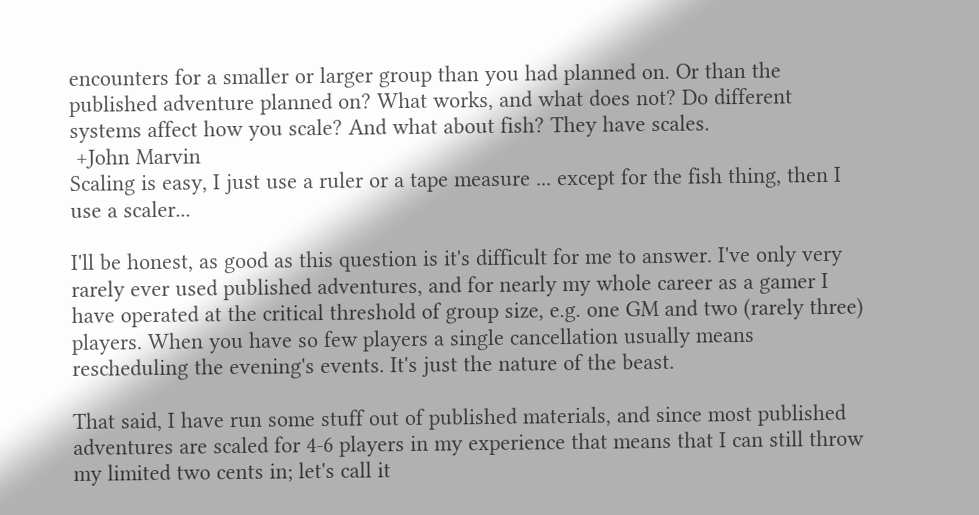encounters for a smaller or larger group than you had planned on. Or than the published adventure planned on? What works, and what does not? Do different systems affect how you scale? And what about fish? They have scales.
 +John Marvin
Scaling is easy, I just use a ruler or a tape measure ... except for the fish thing, then I use a scaler...

I'll be honest, as good as this question is it's difficult for me to answer. I've only very rarely ever used published adventures, and for nearly my whole career as a gamer I have operated at the critical threshold of group size, e.g. one GM and two (rarely three) players. When you have so few players a single cancellation usually means rescheduling the evening's events. It's just the nature of the beast.

That said, I have run some stuff out of published materials, and since most published adventures are scaled for 4-6 players in my experience that means that I can still throw my limited two cents in; let's call it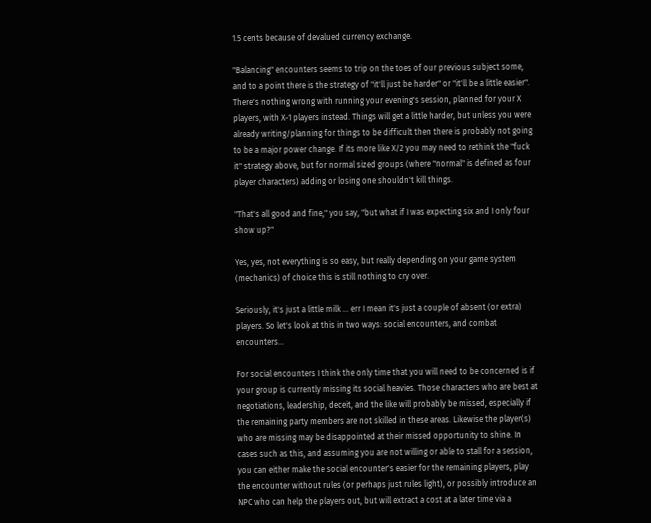1.5 cents because of devalued currency exchange.

"Balancing" encounters seems to trip on the toes of our previous subject some, and to a point there is the strategy of "it'll just be harder" or "it'll be a little easier".  There's nothing wrong with running your evening's session, planned for your X players, with X-1 players instead. Things will get a little harder, but unless you were already writing/planning for things to be difficult then there is probably not going to be a major power change. If its more like X/2 you may need to rethink the "fuck it" strategy above, but for normal sized groups (where "normal" is defined as four player characters) adding or losing one shouldn't kill things.

"That's all good and fine," you say, "but what if I was expecting six and I only four show up?"

Yes, yes, not everything is so easy, but really depending on your game system (mechanics) of choice this is still nothing to cry over.

Seriously, it's just a little milk ... err I mean it's just a couple of absent (or extra) players. So let's look at this in two ways: social encounters, and combat encounters...

For social encounters I think the only time that you will need to be concerned is if your group is currently missing its social heavies. Those characters who are best at negotiations, leadership, deceit, and the like will probably be missed, especially if the remaining party members are not skilled in these areas. Likewise the player(s) who are missing may be disappointed at their missed opportunity to shine. In cases such as this, and assuming you are not willing or able to stall for a session, you can either make the social encounter's easier for the remaining players, play the encounter without rules (or perhaps just rules light), or possibly introduce an NPC who can help the players out, but will extract a cost at a later time via a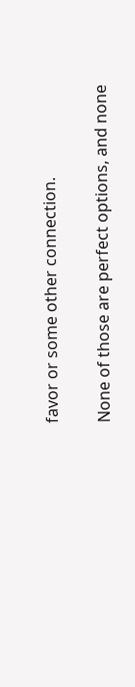favor or some other connection.

None of those are perfect options, and none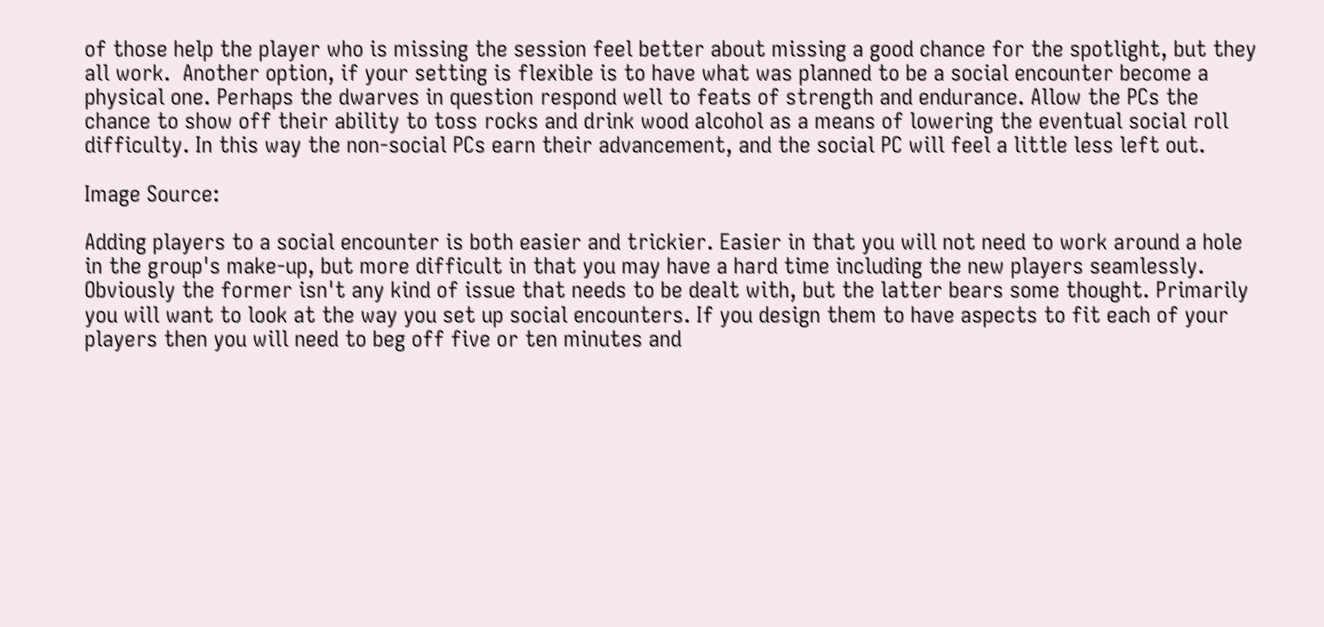of those help the player who is missing the session feel better about missing a good chance for the spotlight, but they all work.  Another option, if your setting is flexible is to have what was planned to be a social encounter become a physical one. Perhaps the dwarves in question respond well to feats of strength and endurance. Allow the PCs the chance to show off their ability to toss rocks and drink wood alcohol as a means of lowering the eventual social roll difficulty. In this way the non-social PCs earn their advancement, and the social PC will feel a little less left out.

Image Source:

Adding players to a social encounter is both easier and trickier. Easier in that you will not need to work around a hole in the group's make-up, but more difficult in that you may have a hard time including the new players seamlessly.  Obviously the former isn't any kind of issue that needs to be dealt with, but the latter bears some thought. Primarily you will want to look at the way you set up social encounters. If you design them to have aspects to fit each of your players then you will need to beg off five or ten minutes and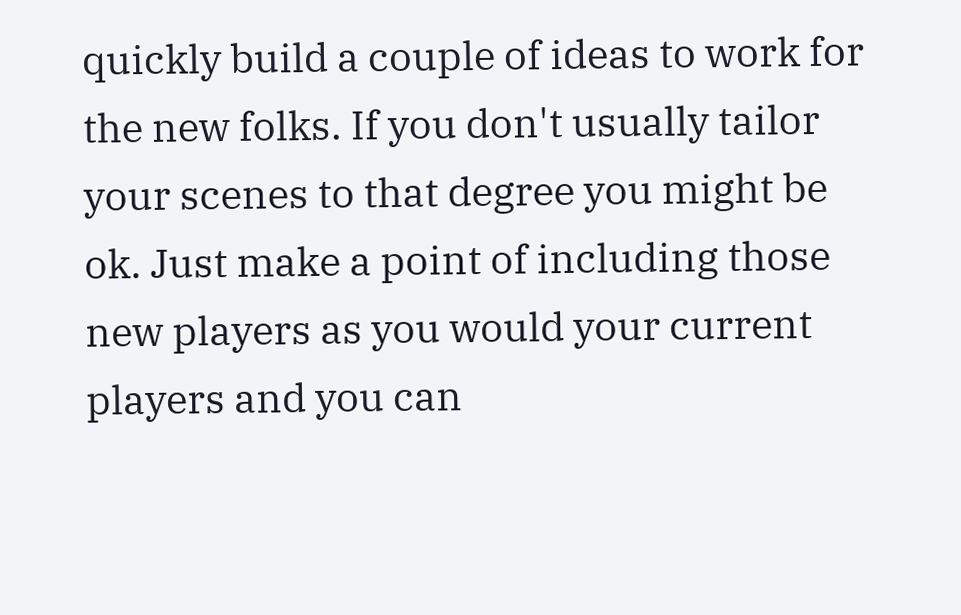quickly build a couple of ideas to work for the new folks. If you don't usually tailor your scenes to that degree you might be ok. Just make a point of including those new players as you would your current players and you can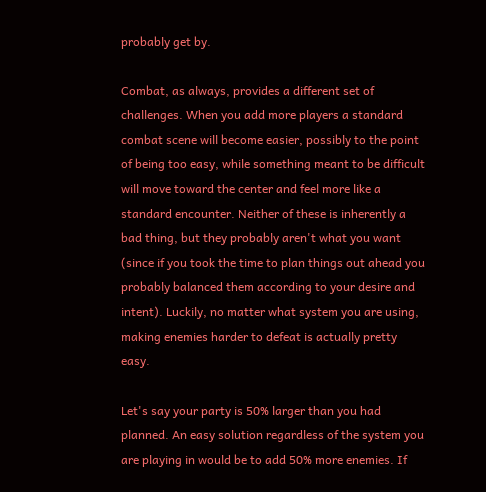probably get by.

Combat, as always, provides a different set of challenges. When you add more players a standard combat scene will become easier, possibly to the point of being too easy, while something meant to be difficult will move toward the center and feel more like a standard encounter. Neither of these is inherently a bad thing, but they probably aren't what you want (since if you took the time to plan things out ahead you probably balanced them according to your desire and intent). Luckily, no matter what system you are using, making enemies harder to defeat is actually pretty easy.

Let's say your party is 50% larger than you had planned. An easy solution regardless of the system you are playing in would be to add 50% more enemies. If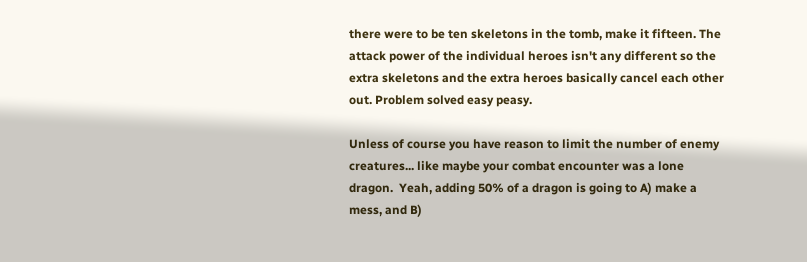there were to be ten skeletons in the tomb, make it fifteen. The attack power of the individual heroes isn't any different so the extra skeletons and the extra heroes basically cancel each other out. Problem solved easy peasy.

Unless of course you have reason to limit the number of enemy creatures... like maybe your combat encounter was a lone dragon.  Yeah, adding 50% of a dragon is going to A) make a mess, and B)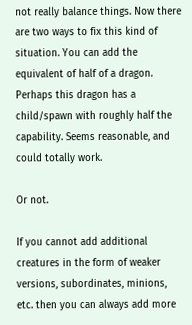not really balance things. Now there are two ways to fix this kind of situation. You can add the equivalent of half of a dragon. Perhaps this dragon has a child/spawn with roughly half the capability. Seems reasonable, and could totally work.

Or not.

If you cannot add additional creatures in the form of weaker versions, subordinates, minions, etc. then you can always add more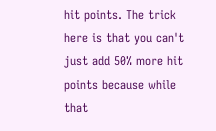hit points. The trick here is that you can't just add 50% more hit points because while that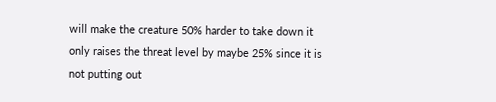will make the creature 50% harder to take down it only raises the threat level by maybe 25% since it is not putting out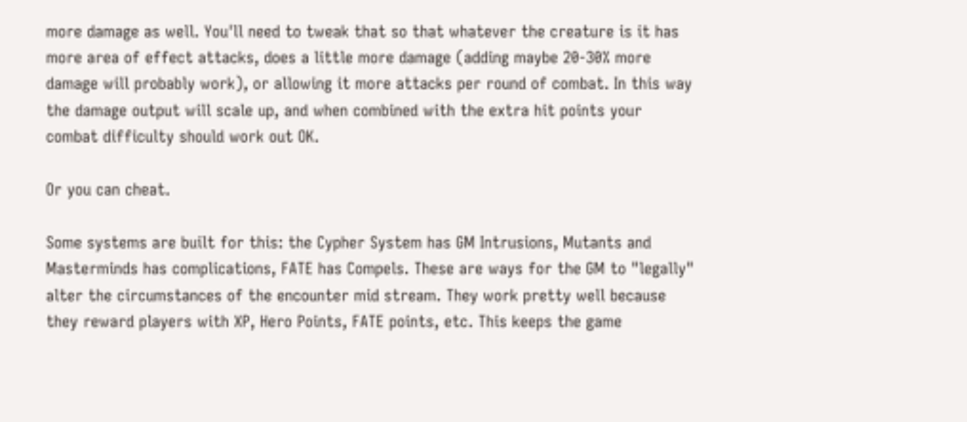more damage as well. You'll need to tweak that so that whatever the creature is it has more area of effect attacks, does a little more damage (adding maybe 20-30% more damage will probably work), or allowing it more attacks per round of combat. In this way the damage output will scale up, and when combined with the extra hit points your combat difficulty should work out OK.

Or you can cheat.

Some systems are built for this: the Cypher System has GM Intrusions, Mutants and Masterminds has complications, FATE has Compels. These are ways for the GM to "legally" alter the circumstances of the encounter mid stream. They work pretty well because they reward players with XP, Hero Points, FATE points, etc. This keeps the game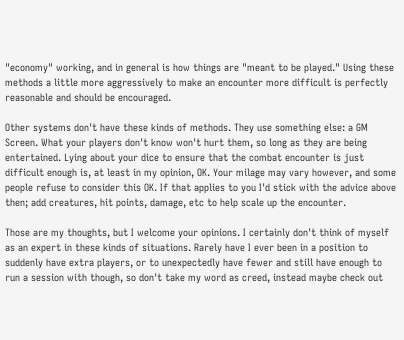"economy" working, and in general is how things are "meant to be played." Using these methods a little more aggressively to make an encounter more difficult is perfectly reasonable and should be encouraged.

Other systems don't have these kinds of methods. They use something else: a GM Screen. What your players don't know won't hurt them, so long as they are being entertained. Lying about your dice to ensure that the combat encounter is just difficult enough is, at least in my opinion, OK. Your milage may vary however, and some people refuse to consider this OK. If that applies to you I'd stick with the advice above then; add creatures, hit points, damage, etc to help scale up the encounter.

Those are my thoughts, but I welcome your opinions. I certainly don't think of myself as an expert in these kinds of situations. Rarely have I ever been in a position to suddenly have extra players, or to unexpectedly have fewer and still have enough to run a session with though, so don't take my word as creed, instead maybe check out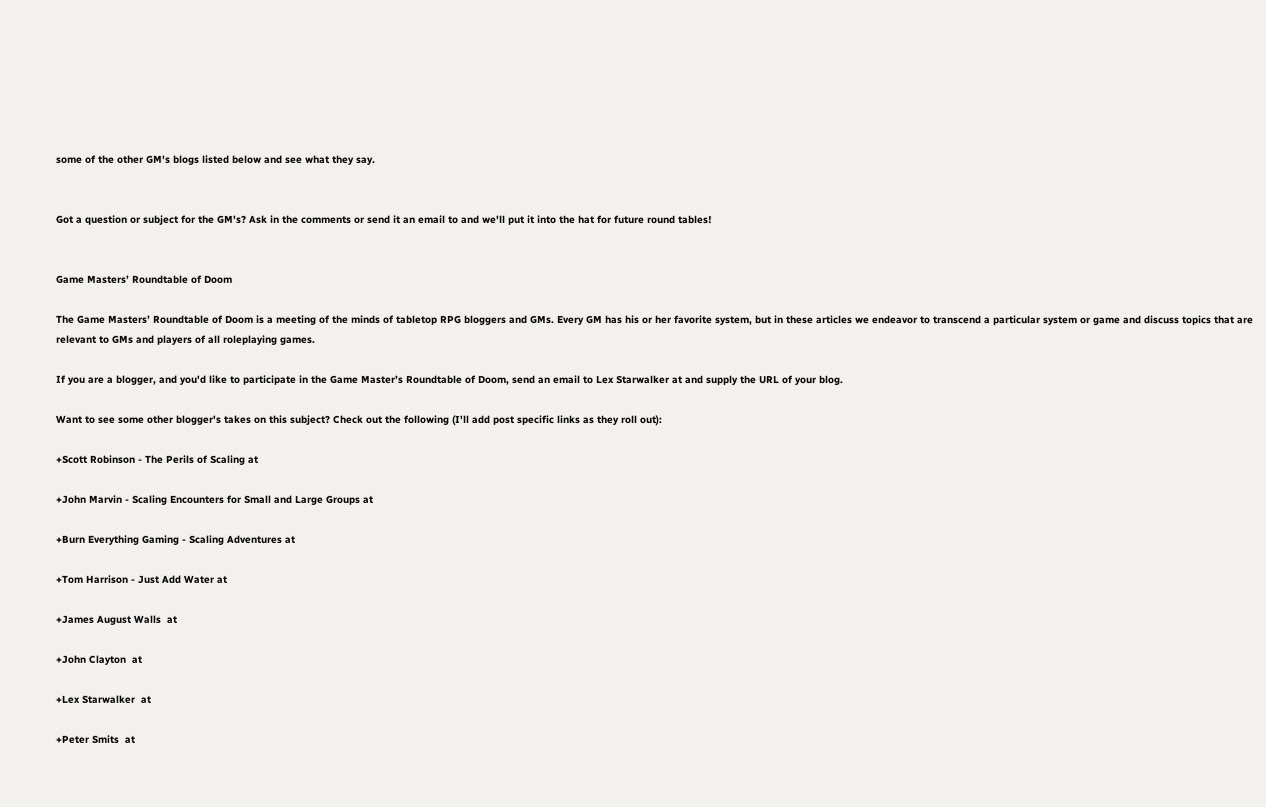some of the other GM's blogs listed below and see what they say.


Got a question or subject for the GM's? Ask in the comments or send it an email to and we'll put it into the hat for future round tables!


Game Masters’ Roundtable of Doom

The Game Masters’ Roundtable of Doom is a meeting of the minds of tabletop RPG bloggers and GMs. Every GM has his or her favorite system, but in these articles we endeavor to transcend a particular system or game and discuss topics that are relevant to GMs and players of all roleplaying games.

If you are a blogger, and you'd like to participate in the Game Master’s Roundtable of Doom, send an email to Lex Starwalker at and supply the URL of your blog.

Want to see some other blogger's takes on this subject? Check out the following (I'll add post specific links as they roll out):

+Scott Robinson - The Perils of Scaling at

+John Marvin - Scaling Encounters for Small and Large Groups at

+Burn Everything Gaming - Scaling Adventures at

+Tom Harrison - Just Add Water at

+James August Walls  at

+John Clayton  at

+Lex Starwalker  at

+Peter Smits  at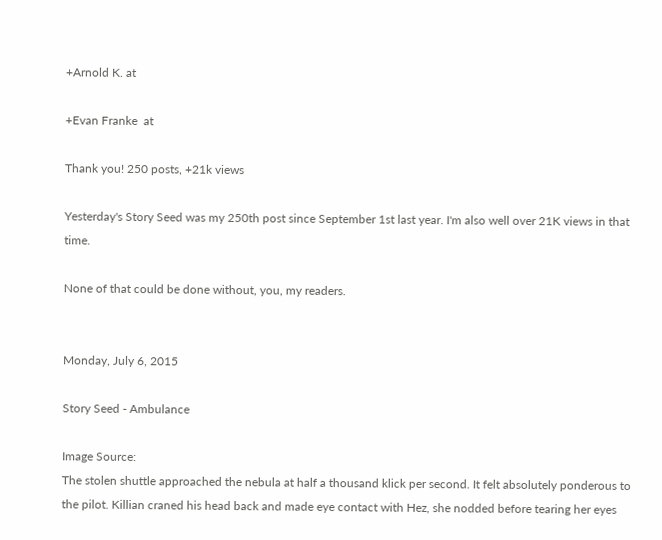+Arnold K. at

+Evan Franke  at

Thank you! 250 posts, +21k views

Yesterday's Story Seed was my 250th post since September 1st last year. I'm also well over 21K views in that time.

None of that could be done without, you, my readers.


Monday, July 6, 2015

Story Seed - Ambulance

Image Source:
The stolen shuttle approached the nebula at half a thousand klick per second. It felt absolutely ponderous to the pilot. Killian craned his head back and made eye contact with Hez, she nodded before tearing her eyes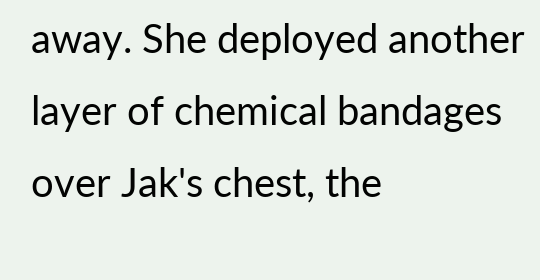away. She deployed another layer of chemical bandages over Jak's chest, the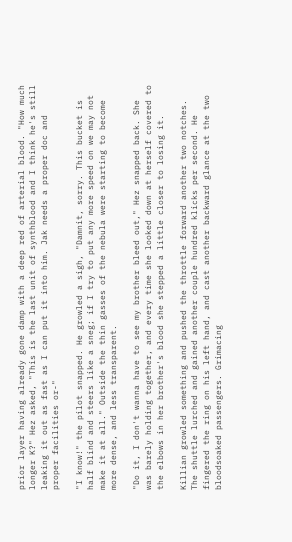prior layer having already gone damp with a deep red of arterial blood. "How much longer K?" Hez asked, "This is the last unit of synthblood and I think he's still leaking it out as fast as I can put it into him. Jak needs a proper doc and proper facilities or-"

"I know!" the pilot snapped. He growled a sigh, "Damnit, sorry. This bucket is half blind and steers like a sneg; if I try to put any more speed on we may not make it at all." Outside the thin gasses of the nebula were starting to become more dense, and less transparent.

"Do it, I don't wanna have to see my brother bleed out," Hez snapped back. She was barely holding together, and every time she looked down at herself covered to the elbows in her brother's blood she stepped a little closer to losing it.

Killian growled something and pushed the throttle forward another two notches. The shuttle lurched and gained another couple hundred klicks per second. He fingered the ring on his left hand, and cast another backward glance at the two bloodsoaked passengers. Grimacing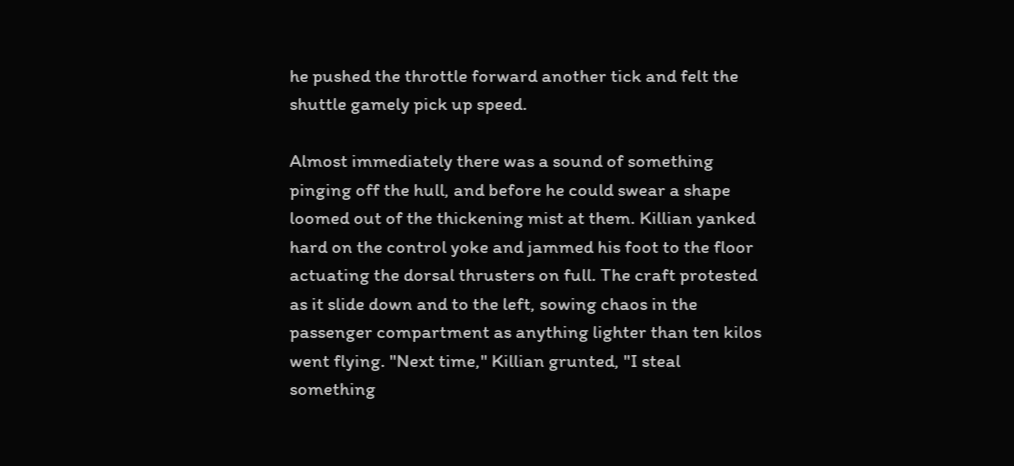he pushed the throttle forward another tick and felt the shuttle gamely pick up speed.

Almost immediately there was a sound of something pinging off the hull, and before he could swear a shape loomed out of the thickening mist at them. Killian yanked hard on the control yoke and jammed his foot to the floor actuating the dorsal thrusters on full. The craft protested as it slide down and to the left, sowing chaos in the passenger compartment as anything lighter than ten kilos went flying. "Next time," Killian grunted, "I steal something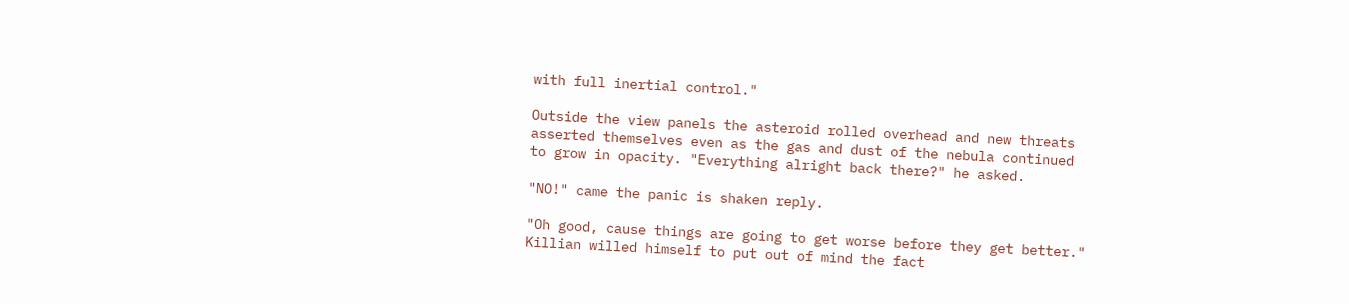with full inertial control."

Outside the view panels the asteroid rolled overhead and new threats asserted themselves even as the gas and dust of the nebula continued to grow in opacity. "Everything alright back there?" he asked.

"NO!" came the panic is shaken reply.

"Oh good, cause things are going to get worse before they get better." Killian willed himself to put out of mind the fact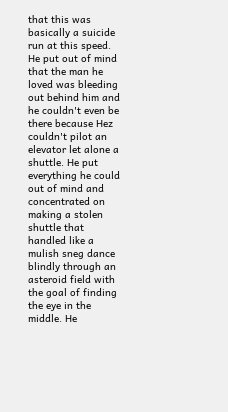that this was basically a suicide run at this speed. He put out of mind that the man he loved was bleeding out behind him and he couldn't even be there because Hez couldn't pilot an elevator let alone a shuttle. He put everything he could out of mind and concentrated on making a stolen shuttle that handled like a mulish sneg dance blindly through an asteroid field with the goal of finding the eye in the middle. He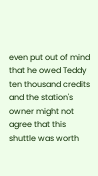even put out of mind that he owed Teddy ten thousand credits and the station's owner might not agree that this shuttle was worth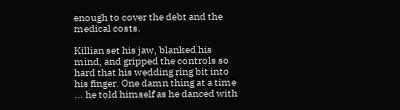enough to cover the debt and the medical costs.

Killian set his jaw, blanked his mind, and gripped the controls so hard that his wedding ring bit into his finger. One damn thing at a time ... he told himself as he danced with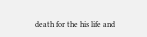death for the his life and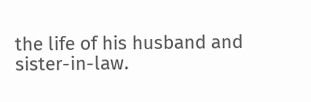the life of his husband and sister-in-law.